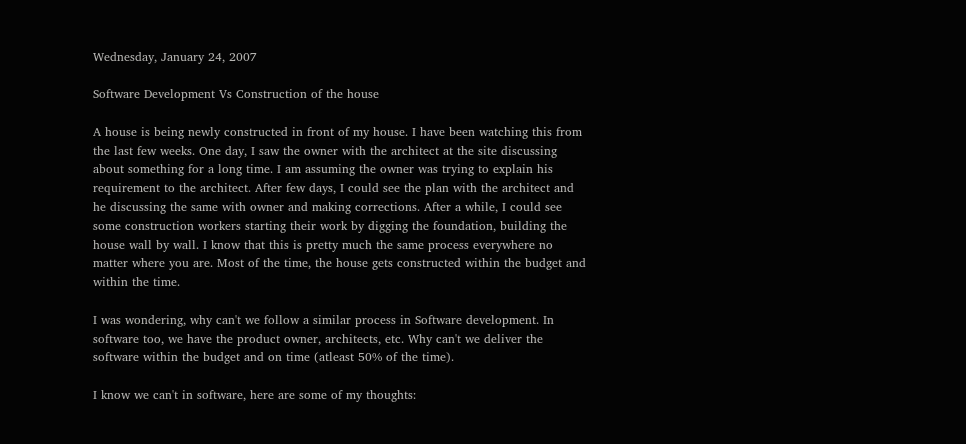Wednesday, January 24, 2007

Software Development Vs Construction of the house

A house is being newly constructed in front of my house. I have been watching this from the last few weeks. One day, I saw the owner with the architect at the site discussing about something for a long time. I am assuming the owner was trying to explain his requirement to the architect. After few days, I could see the plan with the architect and he discussing the same with owner and making corrections. After a while, I could see some construction workers starting their work by digging the foundation, building the house wall by wall. I know that this is pretty much the same process everywhere no matter where you are. Most of the time, the house gets constructed within the budget and within the time.

I was wondering, why can't we follow a similar process in Software development. In software too, we have the product owner, architects, etc. Why can't we deliver the software within the budget and on time (atleast 50% of the time).

I know we can't in software, here are some of my thoughts: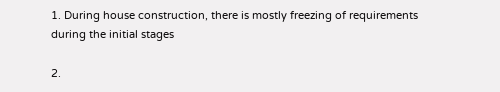1. During house construction, there is mostly freezing of requirements during the initial stages

2.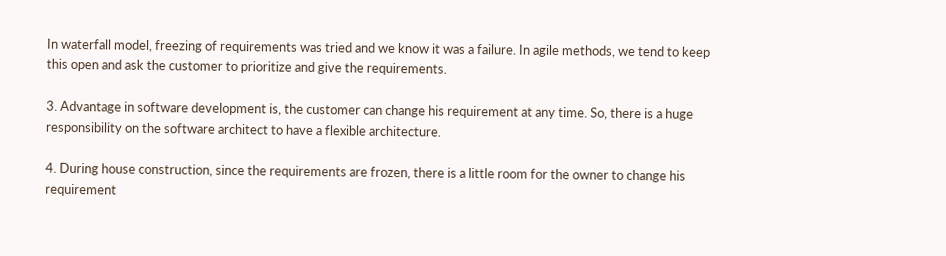In waterfall model, freezing of requirements was tried and we know it was a failure. In agile methods, we tend to keep this open and ask the customer to prioritize and give the requirements.

3. Advantage in software development is, the customer can change his requirement at any time. So, there is a huge responsibility on the software architect to have a flexible architecture.

4. During house construction, since the requirements are frozen, there is a little room for the owner to change his requirement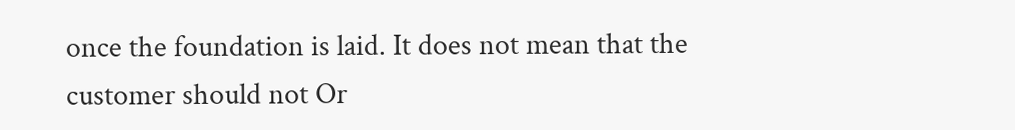once the foundation is laid. It does not mean that the customer should not Or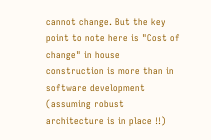cannot change. But the key point to note here is "Cost of change" in house construction is more than in software development (assuming robust architecture is in place !!)